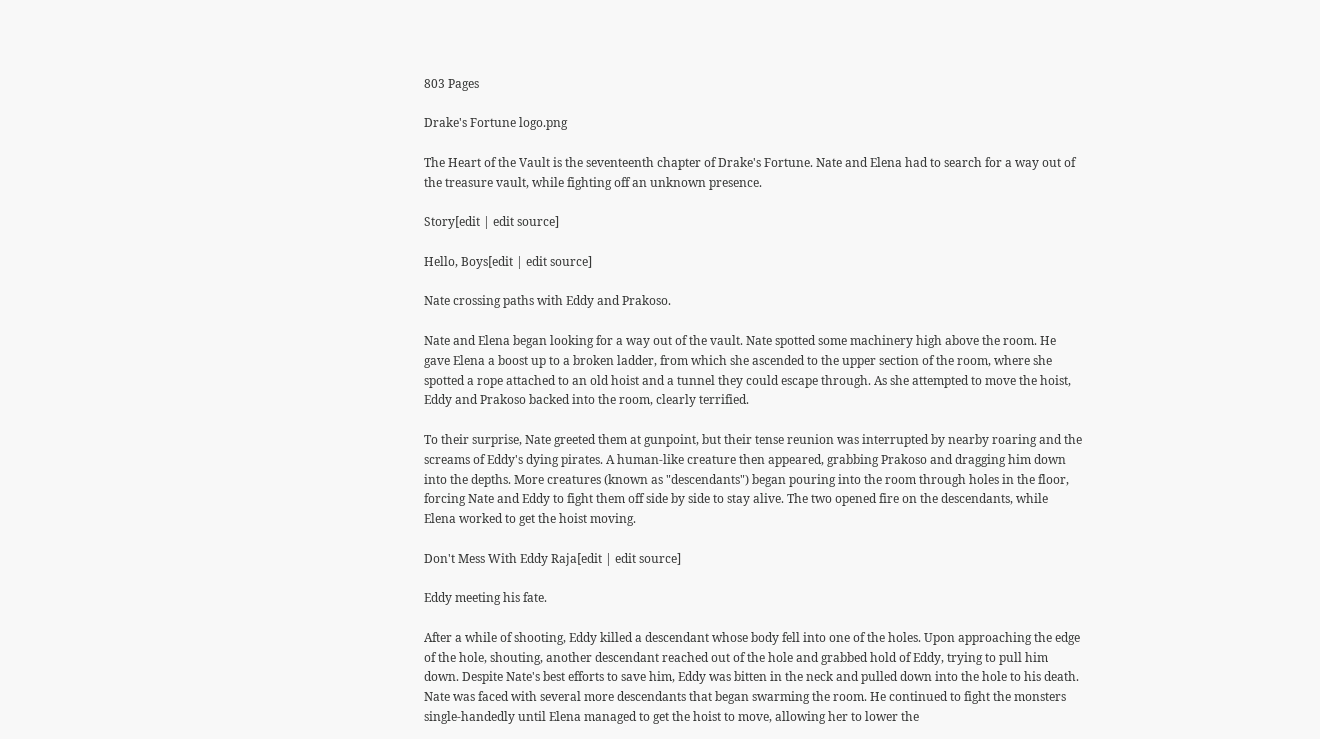803 Pages

Drake's Fortune logo.png

The Heart of the Vault is the seventeenth chapter of Drake's Fortune. Nate and Elena had to search for a way out of the treasure vault, while fighting off an unknown presence.

Story[edit | edit source]

Hello, Boys[edit | edit source]

Nate crossing paths with Eddy and Prakoso.

Nate and Elena began looking for a way out of the vault. Nate spotted some machinery high above the room. He gave Elena a boost up to a broken ladder, from which she ascended to the upper section of the room, where she spotted a rope attached to an old hoist and a tunnel they could escape through. As she attempted to move the hoist, Eddy and Prakoso backed into the room, clearly terrified.

To their surprise, Nate greeted them at gunpoint, but their tense reunion was interrupted by nearby roaring and the screams of Eddy's dying pirates. A human-like creature then appeared, grabbing Prakoso and dragging him down into the depths. More creatures (known as "descendants") began pouring into the room through holes in the floor, forcing Nate and Eddy to fight them off side by side to stay alive. The two opened fire on the descendants, while Elena worked to get the hoist moving.

Don't Mess With Eddy Raja[edit | edit source]

Eddy meeting his fate.

After a while of shooting, Eddy killed a descendant whose body fell into one of the holes. Upon approaching the edge of the hole, shouting, another descendant reached out of the hole and grabbed hold of Eddy, trying to pull him down. Despite Nate's best efforts to save him, Eddy was bitten in the neck and pulled down into the hole to his death. Nate was faced with several more descendants that began swarming the room. He continued to fight the monsters single-handedly until Elena managed to get the hoist to move, allowing her to lower the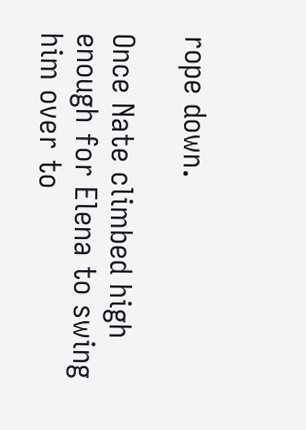rope down.

Once Nate climbed high enough for Elena to swing him over to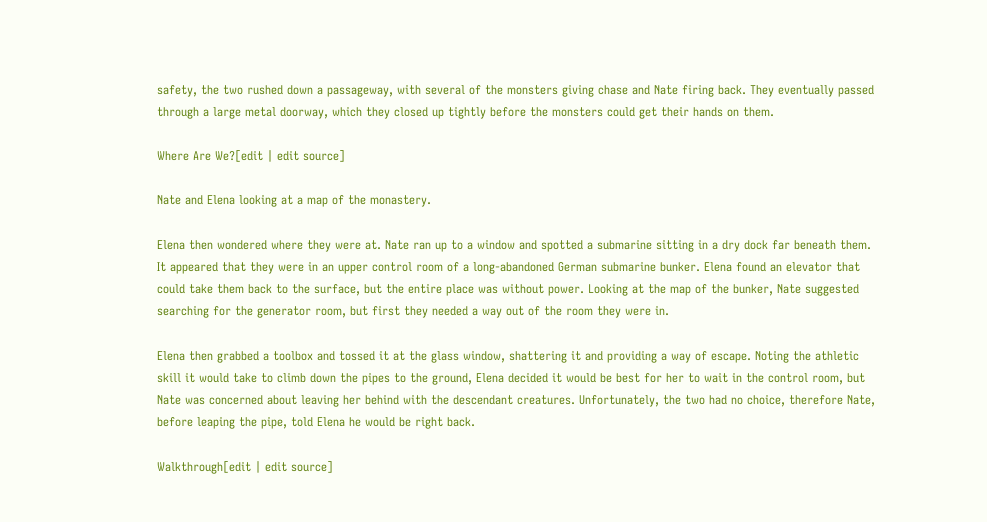safety, the two rushed down a passageway, with several of the monsters giving chase and Nate firing back. They eventually passed through a large metal doorway, which they closed up tightly before the monsters could get their hands on them.

Where Are We?[edit | edit source]

Nate and Elena looking at a map of the monastery.

Elena then wondered where they were at. Nate ran up to a window and spotted a submarine sitting in a dry dock far beneath them. It appeared that they were in an upper control room of a long-abandoned German submarine bunker. Elena found an elevator that could take them back to the surface, but the entire place was without power. Looking at the map of the bunker, Nate suggested searching for the generator room, but first they needed a way out of the room they were in.

Elena then grabbed a toolbox and tossed it at the glass window, shattering it and providing a way of escape. Noting the athletic skill it would take to climb down the pipes to the ground, Elena decided it would be best for her to wait in the control room, but Nate was concerned about leaving her behind with the descendant creatures. Unfortunately, the two had no choice, therefore Nate, before leaping the pipe, told Elena he would be right back.

Walkthrough[edit | edit source]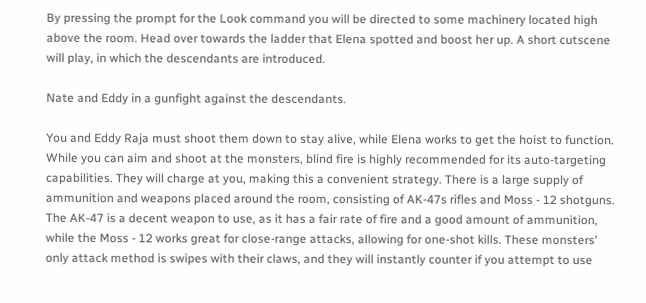By pressing the prompt for the Look command you will be directed to some machinery located high above the room. Head over towards the ladder that Elena spotted and boost her up. A short cutscene will play, in which the descendants are introduced.

Nate and Eddy in a gunfight against the descendants.

You and Eddy Raja must shoot them down to stay alive, while Elena works to get the hoist to function. While you can aim and shoot at the monsters, blind fire is highly recommended for its auto-targeting capabilities. They will charge at you, making this a convenient strategy. There is a large supply of ammunition and weapons placed around the room, consisting of AK-47s rifles and Moss - 12 shotguns. The AK-47 is a decent weapon to use, as it has a fair rate of fire and a good amount of ammunition, while the Moss - 12 works great for close-range attacks, allowing for one-shot kills. These monsters' only attack method is swipes with their claws, and they will instantly counter if you attempt to use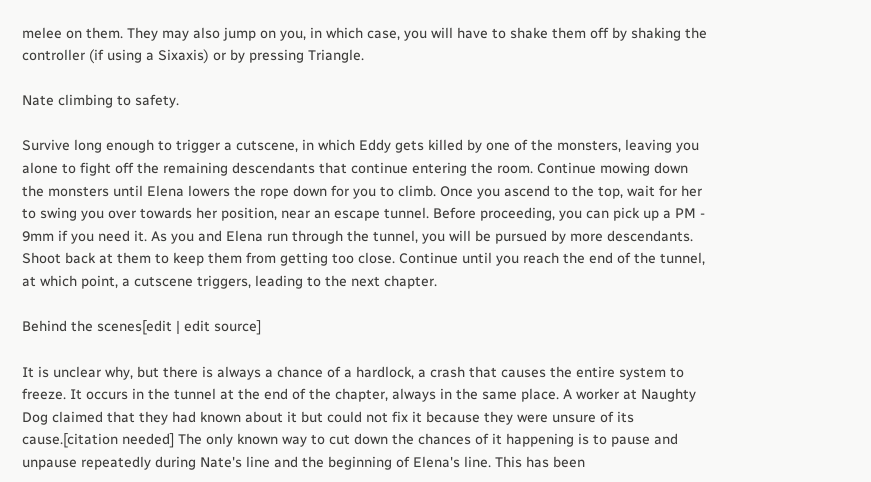melee on them. They may also jump on you, in which case, you will have to shake them off by shaking the controller (if using a Sixaxis) or by pressing Triangle.

Nate climbing to safety.

Survive long enough to trigger a cutscene, in which Eddy gets killed by one of the monsters, leaving you alone to fight off the remaining descendants that continue entering the room. Continue mowing down the monsters until Elena lowers the rope down for you to climb. Once you ascend to the top, wait for her to swing you over towards her position, near an escape tunnel. Before proceeding, you can pick up a PM - 9mm if you need it. As you and Elena run through the tunnel, you will be pursued by more descendants. Shoot back at them to keep them from getting too close. Continue until you reach the end of the tunnel, at which point, a cutscene triggers, leading to the next chapter.

Behind the scenes[edit | edit source]

It is unclear why, but there is always a chance of a hardlock, a crash that causes the entire system to freeze. It occurs in the tunnel at the end of the chapter, always in the same place. A worker at Naughty Dog claimed that they had known about it but could not fix it because they were unsure of its cause.[citation needed] The only known way to cut down the chances of it happening is to pause and unpause repeatedly during Nate's line and the beginning of Elena's line. This has been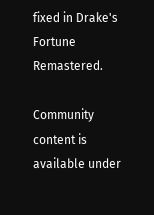fixed in Drake's Fortune Remastered.

Community content is available under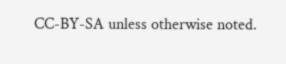CC-BY-SA unless otherwise noted.